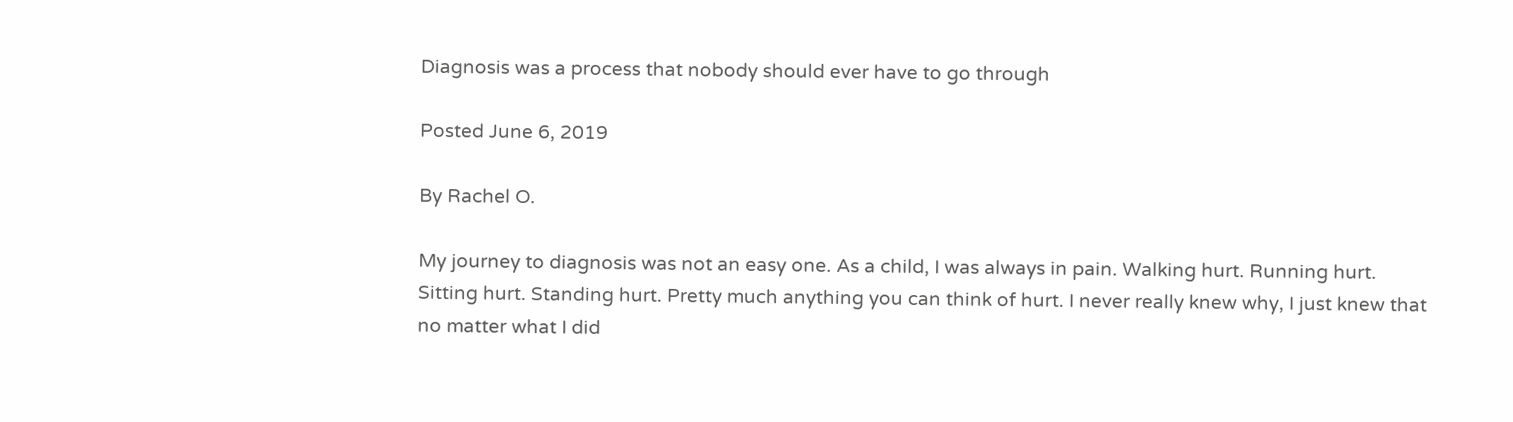Diagnosis was a process that nobody should ever have to go through

Posted June 6, 2019

By Rachel O.

My journey to diagnosis was not an easy one. As a child, I was always in pain. Walking hurt. Running hurt. Sitting hurt. Standing hurt. Pretty much anything you can think of hurt. I never really knew why, I just knew that no matter what I did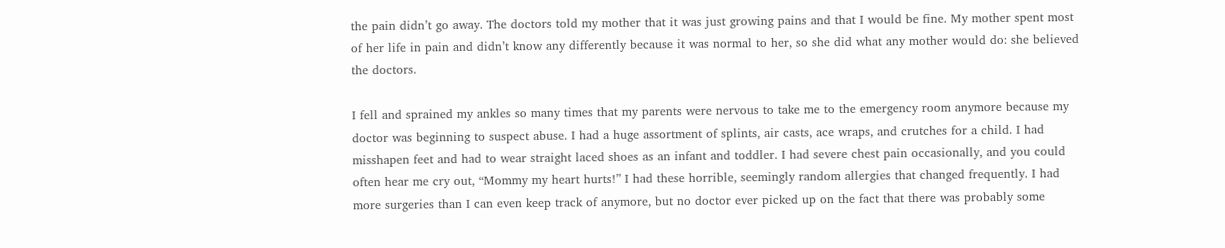the pain didn’t go away. The doctors told my mother that it was just growing pains and that I would be fine. My mother spent most of her life in pain and didn’t know any differently because it was normal to her, so she did what any mother would do: she believed the doctors.

I fell and sprained my ankles so many times that my parents were nervous to take me to the emergency room anymore because my doctor was beginning to suspect abuse. I had a huge assortment of splints, air casts, ace wraps, and crutches for a child. I had misshapen feet and had to wear straight laced shoes as an infant and toddler. I had severe chest pain occasionally, and you could often hear me cry out, “Mommy my heart hurts!” I had these horrible, seemingly random allergies that changed frequently. I had more surgeries than I can even keep track of anymore, but no doctor ever picked up on the fact that there was probably some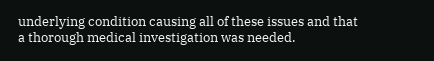underlying condition causing all of these issues and that a thorough medical investigation was needed.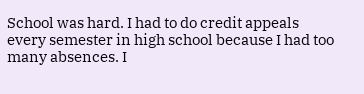School was hard. I had to do credit appeals every semester in high school because I had too many absences. I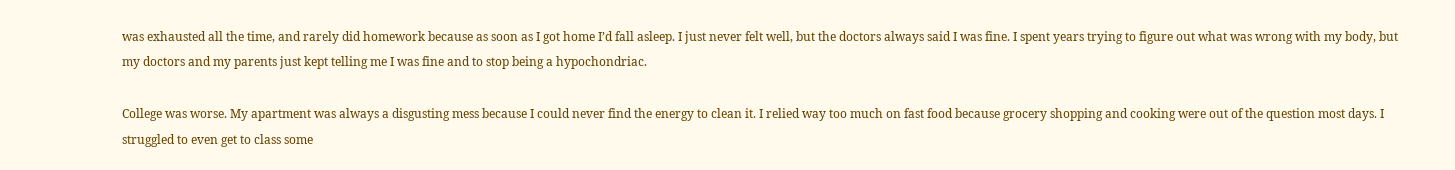was exhausted all the time, and rarely did homework because as soon as I got home I’d fall asleep. I just never felt well, but the doctors always said I was fine. I spent years trying to figure out what was wrong with my body, but my doctors and my parents just kept telling me I was fine and to stop being a hypochondriac.

College was worse. My apartment was always a disgusting mess because I could never find the energy to clean it. I relied way too much on fast food because grocery shopping and cooking were out of the question most days. I struggled to even get to class some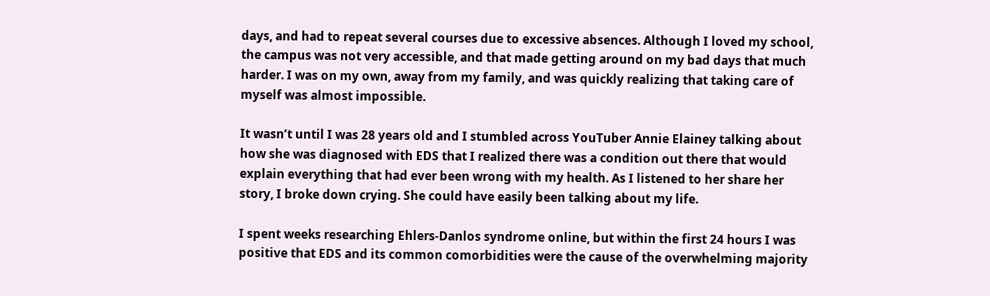days, and had to repeat several courses due to excessive absences. Although I loved my school, the campus was not very accessible, and that made getting around on my bad days that much harder. I was on my own, away from my family, and was quickly realizing that taking care of myself was almost impossible.

It wasn’t until I was 28 years old and I stumbled across YouTuber Annie Elainey talking about how she was diagnosed with EDS that I realized there was a condition out there that would explain everything that had ever been wrong with my health. As I listened to her share her story, I broke down crying. She could have easily been talking about my life.

I spent weeks researching Ehlers-Danlos syndrome online, but within the first 24 hours I was positive that EDS and its common comorbidities were the cause of the overwhelming majority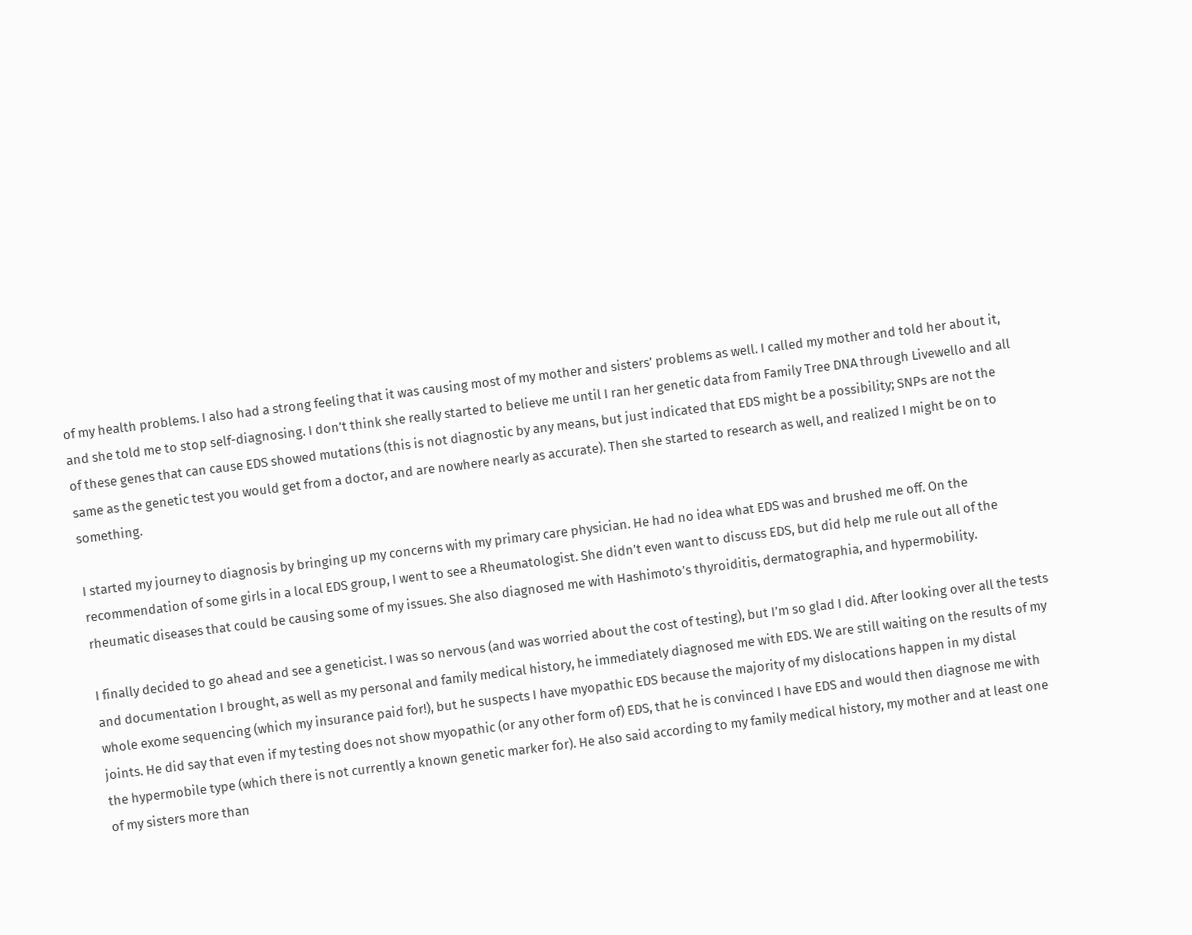of my health problems. I also had a strong feeling that it was causing most of my mother and sisters’ problems as well. I called my mother and told her about it, and she told me to stop self-diagnosing. I don’t think she really started to believe me until I ran her genetic data from Family Tree DNA through Livewello and all of these genes that can cause EDS showed mutations (this is not diagnostic by any means, but just indicated that EDS might be a possibility; SNPs are not the same as the genetic test you would get from a doctor, and are nowhere nearly as accurate). Then she started to research as well, and realized I might be on to something.

I started my journey to diagnosis by bringing up my concerns with my primary care physician. He had no idea what EDS was and brushed me off. On the recommendation of some girls in a local EDS group, I went to see a Rheumatologist. She didn’t even want to discuss EDS, but did help me rule out all of the rheumatic diseases that could be causing some of my issues. She also diagnosed me with Hashimoto’s thyroiditis, dermatographia, and hypermobility.

I finally decided to go ahead and see a geneticist. I was so nervous (and was worried about the cost of testing), but I’m so glad I did. After looking over all the tests and documentation I brought, as well as my personal and family medical history, he immediately diagnosed me with EDS. We are still waiting on the results of my whole exome sequencing (which my insurance paid for!), but he suspects I have myopathic EDS because the majority of my dislocations happen in my distal joints. He did say that even if my testing does not show myopathic (or any other form of) EDS, that he is convinced I have EDS and would then diagnose me with the hypermobile type (which there is not currently a known genetic marker for). He also said according to my family medical history, my mother and at least one of my sisters more than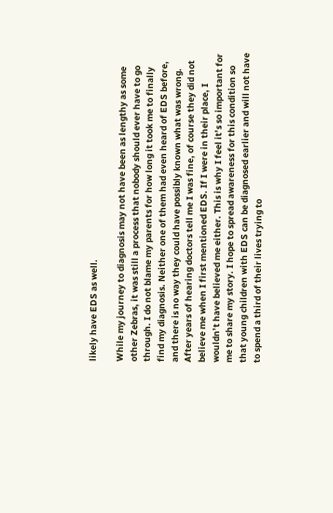likely have EDS as well.

While my journey to diagnosis may not have been as lengthy as some other Zebras, it was still a process that nobody should ever have to go through. I do not blame my parents for how long it took me to finally find my diagnosis. Neither one of them had even heard of EDS before, and there is no way they could have possibly known what was wrong. After years of hearing doctors tell me I was fine, of course they did not believe me when I first mentioned EDS. If I were in their place, I wouldn’t have believed me either. This is why I feel it’s so important for me to share my story. I hope to spread awareness for this condition so that young children with EDS can be diagnosed earlier and will not have to spend a third of their lives trying to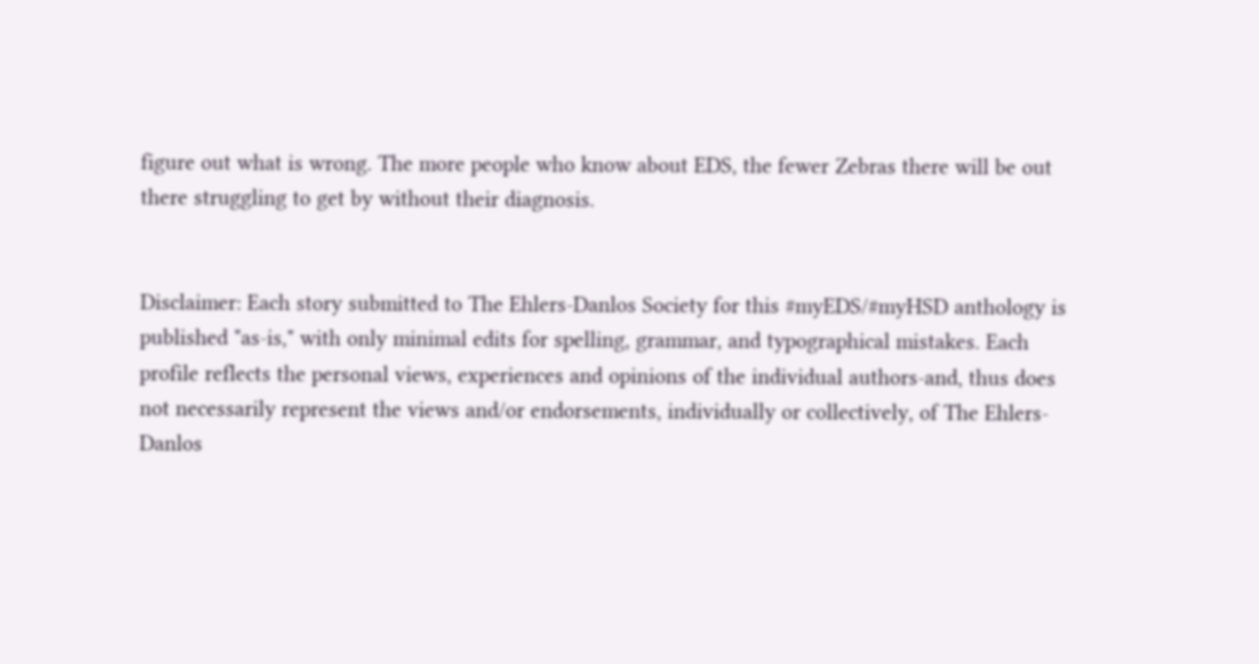figure out what is wrong. The more people who know about EDS, the fewer Zebras there will be out there struggling to get by without their diagnosis.


Disclaimer: Each story submitted to The Ehlers-Danlos Society for this #myEDS/#myHSD anthology is published "as-is," with only minimal edits for spelling, grammar, and typographical mistakes. Each profile reflects the personal views, experiences and opinions of the individual authors-and, thus does not necessarily represent the views and/or endorsements, individually or collectively, of The Ehlers-Danlos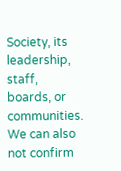Society, its leadership, staff, boards, or communities. We can also not confirm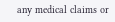any medical claims or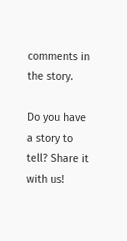comments in the story.

Do you have a story to tell? Share it with us!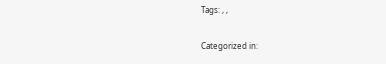Tags: , ,

Categorized in: